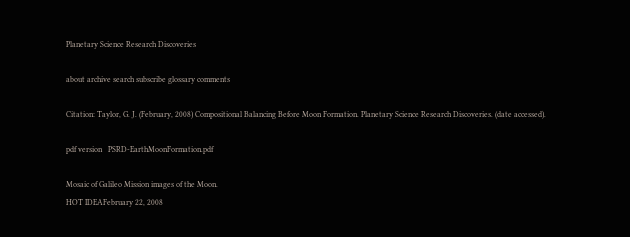Planetary Science Research Discoveries

about archive search subscribe glossary comments

Citation: Taylor, G. J. (February, 2008) Compositional Balancing Before Moon Formation. Planetary Science Research Discoveries. (date accessed).

pdf version   PSRD-EarthMoonFormation.pdf

Mosaic of Galileo Mission images of the Moon.
HOT IDEAFebruary 22, 2008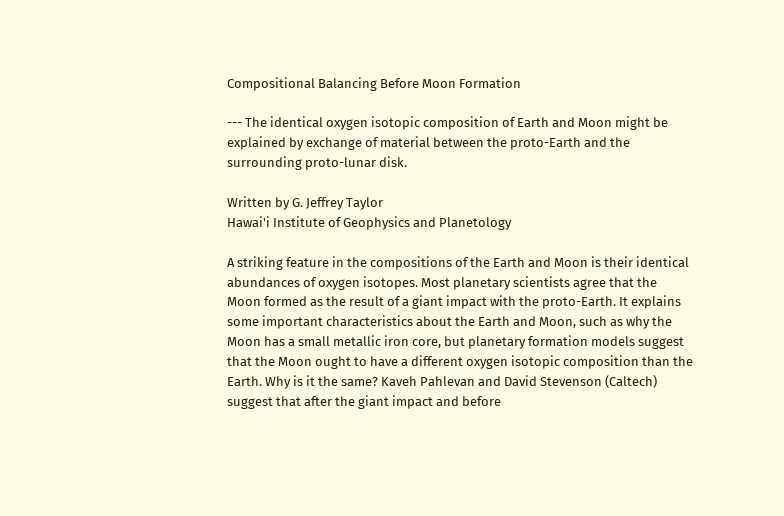Compositional Balancing Before Moon Formation

--- The identical oxygen isotopic composition of Earth and Moon might be explained by exchange of material between the proto-Earth and the surrounding proto-lunar disk.

Written by G. Jeffrey Taylor
Hawai'i Institute of Geophysics and Planetology

A striking feature in the compositions of the Earth and Moon is their identical abundances of oxygen isotopes. Most planetary scientists agree that the Moon formed as the result of a giant impact with the proto-Earth. It explains some important characteristics about the Earth and Moon, such as why the Moon has a small metallic iron core, but planetary formation models suggest that the Moon ought to have a different oxygen isotopic composition than the Earth. Why is it the same? Kaveh Pahlevan and David Stevenson (Caltech) suggest that after the giant impact and before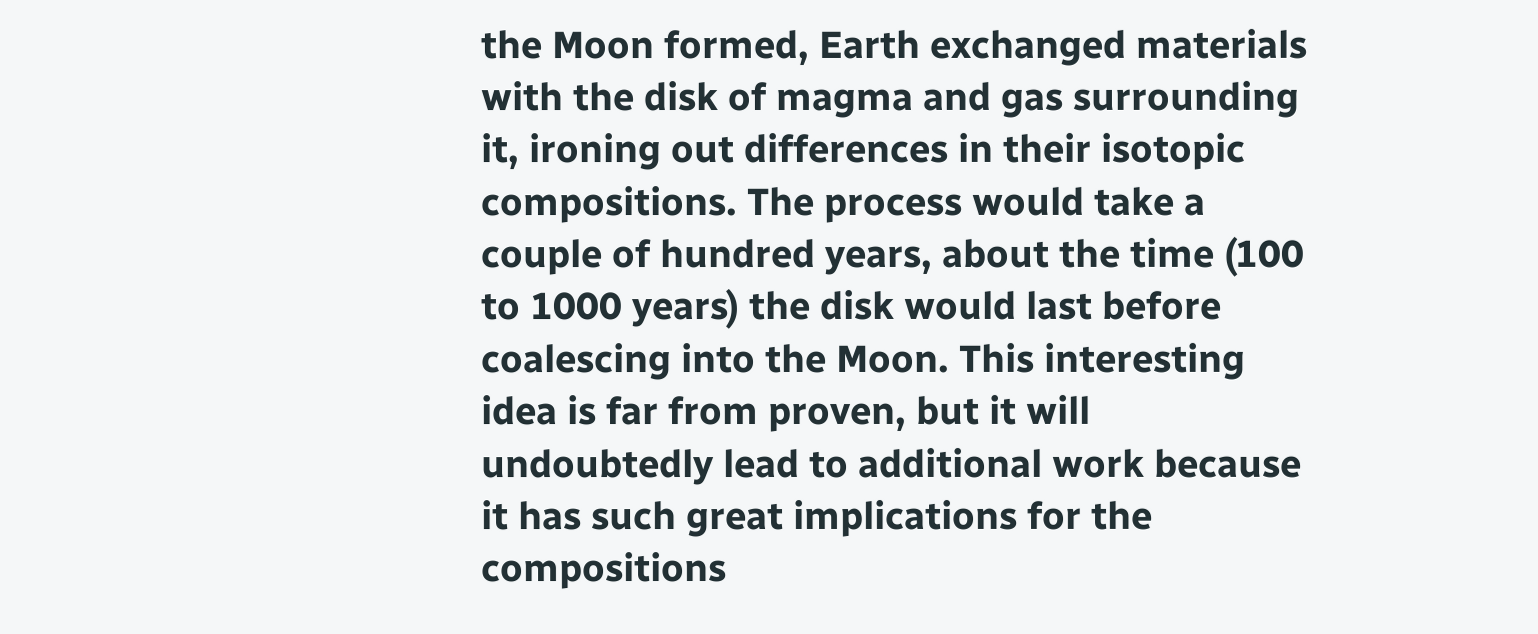the Moon formed, Earth exchanged materials with the disk of magma and gas surrounding it, ironing out differences in their isotopic compositions. The process would take a couple of hundred years, about the time (100 to 1000 years) the disk would last before coalescing into the Moon. This interesting idea is far from proven, but it will undoubtedly lead to additional work because it has such great implications for the compositions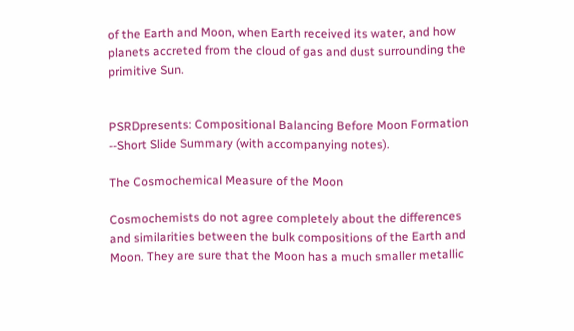of the Earth and Moon, when Earth received its water, and how planets accreted from the cloud of gas and dust surrounding the primitive Sun.


PSRDpresents: Compositional Balancing Before Moon Formation --Short Slide Summary (with accompanying notes).

The Cosmochemical Measure of the Moon

Cosmochemists do not agree completely about the differences and similarities between the bulk compositions of the Earth and Moon. They are sure that the Moon has a much smaller metallic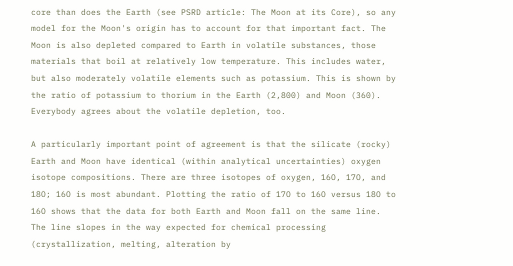core than does the Earth (see PSRD article: The Moon at its Core), so any model for the Moon's origin has to account for that important fact. The Moon is also depleted compared to Earth in volatile substances, those materials that boil at relatively low temperature. This includes water, but also moderately volatile elements such as potassium. This is shown by the ratio of potassium to thorium in the Earth (2,800) and Moon (360). Everybody agrees about the volatile depletion, too.

A particularly important point of agreement is that the silicate (rocky) Earth and Moon have identical (within analytical uncertainties) oxygen isotope compositions. There are three isotopes of oxygen, 16O, 17O, and 18O; 16O is most abundant. Plotting the ratio of 17O to 16O versus 18O to 16O shows that the data for both Earth and Moon fall on the same line. The line slopes in the way expected for chemical processing (crystallization, melting, alteration by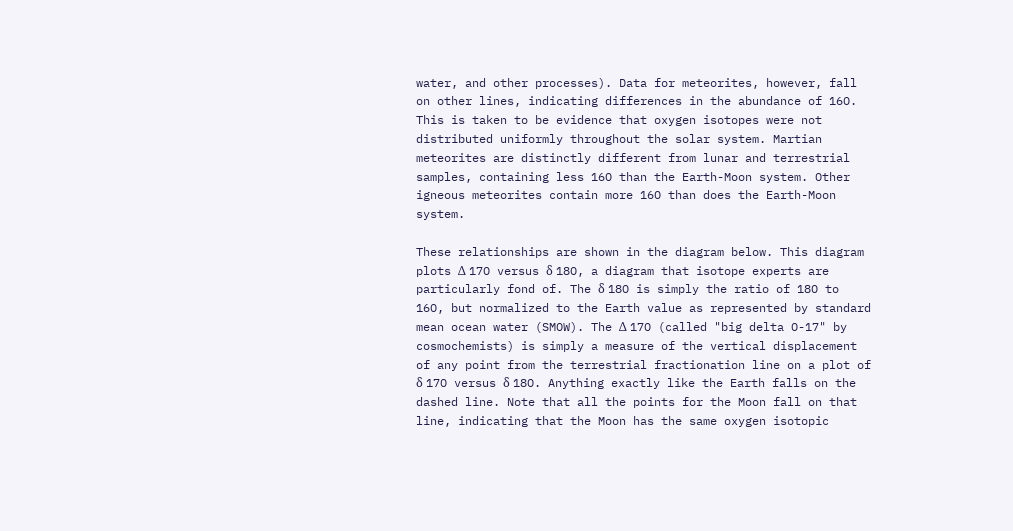water, and other processes). Data for meteorites, however, fall on other lines, indicating differences in the abundance of 16O. This is taken to be evidence that oxygen isotopes were not distributed uniformly throughout the solar system. Martian meteorites are distinctly different from lunar and terrestrial samples, containing less 16O than the Earth-Moon system. Other igneous meteorites contain more 16O than does the Earth-Moon system.

These relationships are shown in the diagram below. This diagram plots Δ 17O versus δ 18O, a diagram that isotope experts are particularly fond of. The δ 18O is simply the ratio of 18O to 16O, but normalized to the Earth value as represented by standard mean ocean water (SMOW). The Δ 17O (called "big delta O-17" by cosmochemists) is simply a measure of the vertical displacement of any point from the terrestrial fractionation line on a plot of δ 17O versus δ 18O. Anything exactly like the Earth falls on the dashed line. Note that all the points for the Moon fall on that line, indicating that the Moon has the same oxygen isotopic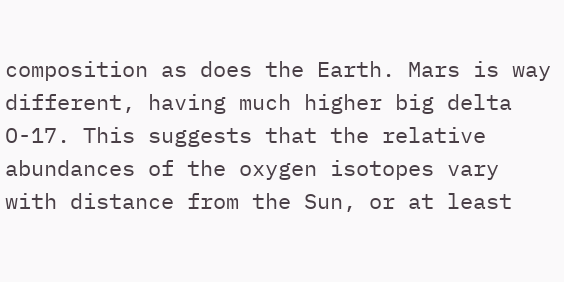composition as does the Earth. Mars is way different, having much higher big delta O-17. This suggests that the relative abundances of the oxygen isotopes vary with distance from the Sun, or at least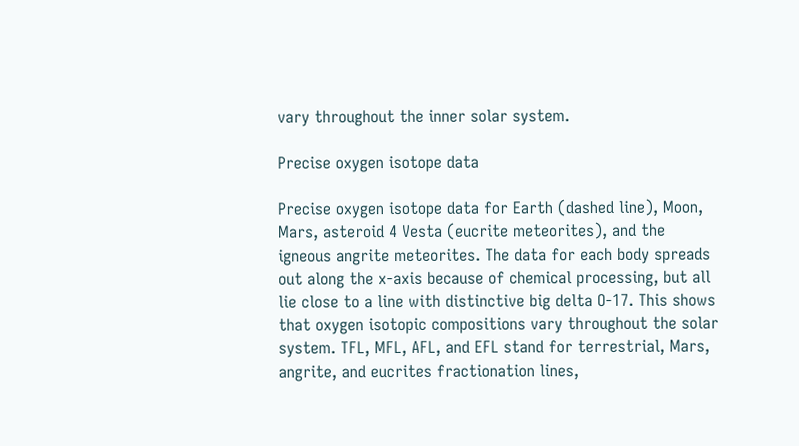vary throughout the inner solar system.

Precise oxygen isotope data

Precise oxygen isotope data for Earth (dashed line), Moon, Mars, asteroid 4 Vesta (eucrite meteorites), and the igneous angrite meteorites. The data for each body spreads out along the x-axis because of chemical processing, but all lie close to a line with distinctive big delta O-17. This shows that oxygen isotopic compositions vary throughout the solar system. TFL, MFL, AFL, and EFL stand for terrestrial, Mars, angrite, and eucrites fractionation lines,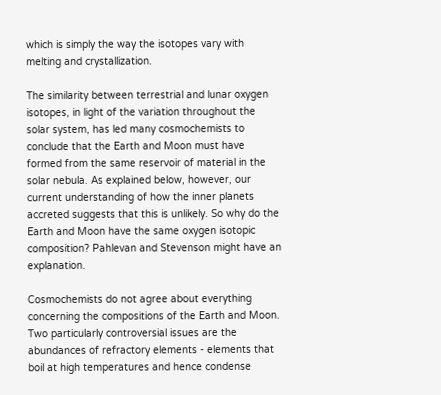which is simply the way the isotopes vary with melting and crystallization.

The similarity between terrestrial and lunar oxygen isotopes, in light of the variation throughout the solar system, has led many cosmochemists to conclude that the Earth and Moon must have formed from the same reservoir of material in the solar nebula. As explained below, however, our current understanding of how the inner planets accreted suggests that this is unlikely. So why do the Earth and Moon have the same oxygen isotopic composition? Pahlevan and Stevenson might have an explanation.

Cosmochemists do not agree about everything concerning the compositions of the Earth and Moon. Two particularly controversial issues are the abundances of refractory elements - elements that boil at high temperatures and hence condense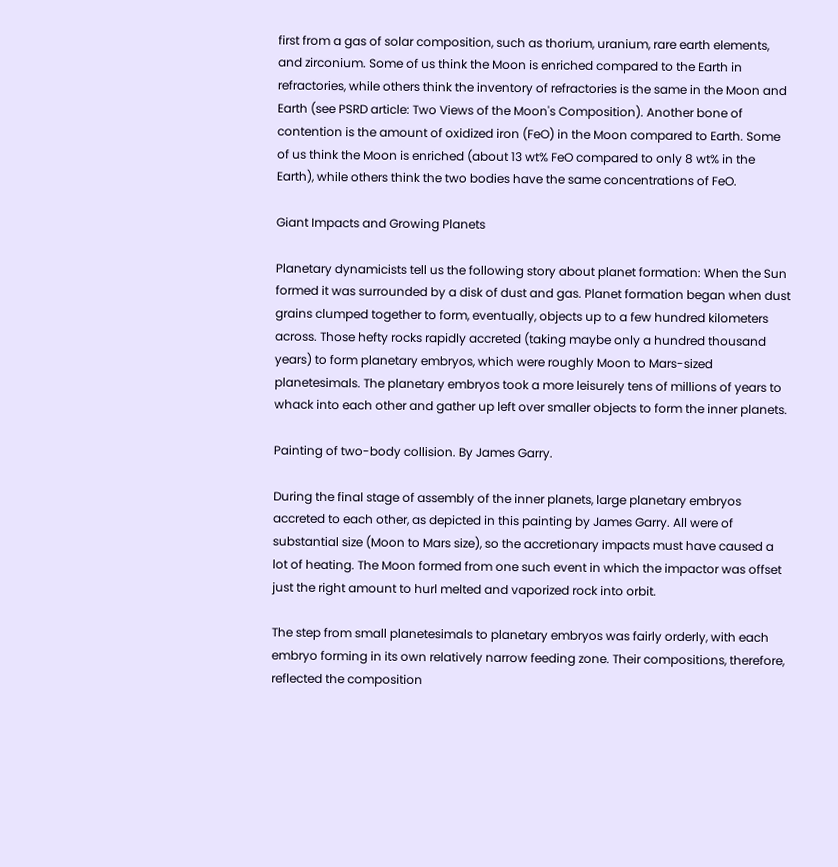first from a gas of solar composition, such as thorium, uranium, rare earth elements, and zirconium. Some of us think the Moon is enriched compared to the Earth in refractories, while others think the inventory of refractories is the same in the Moon and Earth (see PSRD article: Two Views of the Moon's Composition). Another bone of contention is the amount of oxidized iron (FeO) in the Moon compared to Earth. Some of us think the Moon is enriched (about 13 wt% FeO compared to only 8 wt% in the Earth), while others think the two bodies have the same concentrations of FeO.

Giant Impacts and Growing Planets

Planetary dynamicists tell us the following story about planet formation: When the Sun formed it was surrounded by a disk of dust and gas. Planet formation began when dust grains clumped together to form, eventually, objects up to a few hundred kilometers across. Those hefty rocks rapidly accreted (taking maybe only a hundred thousand years) to form planetary embryos, which were roughly Moon to Mars-sized planetesimals. The planetary embryos took a more leisurely tens of millions of years to whack into each other and gather up left over smaller objects to form the inner planets.

Painting of two-body collision. By James Garry.

During the final stage of assembly of the inner planets, large planetary embryos accreted to each other, as depicted in this painting by James Garry. All were of substantial size (Moon to Mars size), so the accretionary impacts must have caused a lot of heating. The Moon formed from one such event in which the impactor was offset just the right amount to hurl melted and vaporized rock into orbit.

The step from small planetesimals to planetary embryos was fairly orderly, with each embryo forming in its own relatively narrow feeding zone. Their compositions, therefore, reflected the composition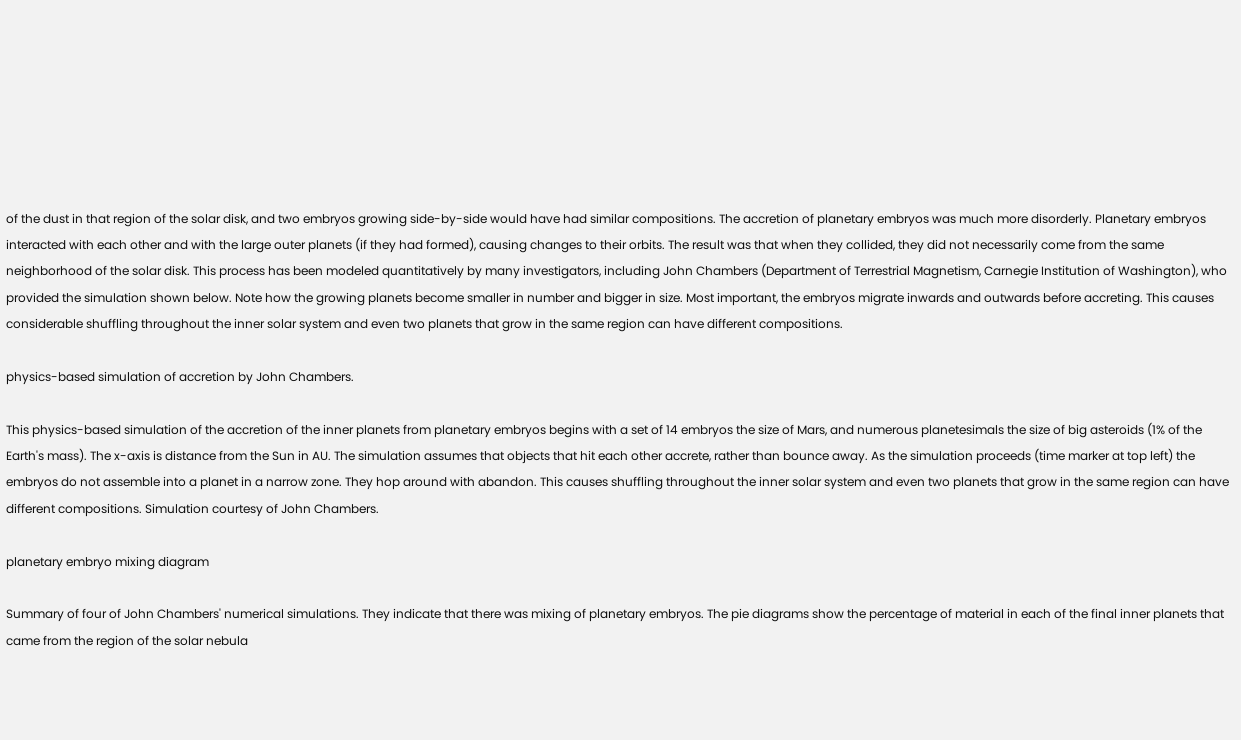of the dust in that region of the solar disk, and two embryos growing side-by-side would have had similar compositions. The accretion of planetary embryos was much more disorderly. Planetary embryos interacted with each other and with the large outer planets (if they had formed), causing changes to their orbits. The result was that when they collided, they did not necessarily come from the same neighborhood of the solar disk. This process has been modeled quantitatively by many investigators, including John Chambers (Department of Terrestrial Magnetism, Carnegie Institution of Washington), who provided the simulation shown below. Note how the growing planets become smaller in number and bigger in size. Most important, the embryos migrate inwards and outwards before accreting. This causes considerable shuffling throughout the inner solar system and even two planets that grow in the same region can have different compositions.

physics-based simulation of accretion by John Chambers.

This physics-based simulation of the accretion of the inner planets from planetary embryos begins with a set of 14 embryos the size of Mars, and numerous planetesimals the size of big asteroids (1% of the Earth's mass). The x-axis is distance from the Sun in AU. The simulation assumes that objects that hit each other accrete, rather than bounce away. As the simulation proceeds (time marker at top left) the embryos do not assemble into a planet in a narrow zone. They hop around with abandon. This causes shuffling throughout the inner solar system and even two planets that grow in the same region can have different compositions. Simulation courtesy of John Chambers.

planetary embryo mixing diagram

Summary of four of John Chambers' numerical simulations. They indicate that there was mixing of planetary embryos. The pie diagrams show the percentage of material in each of the final inner planets that came from the region of the solar nebula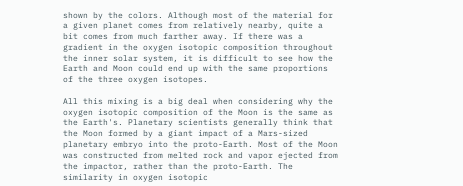shown by the colors. Although most of the material for a given planet comes from relatively nearby, quite a bit comes from much farther away. If there was a gradient in the oxygen isotopic composition throughout the inner solar system, it is difficult to see how the Earth and Moon could end up with the same proportions of the three oxygen isotopes.

All this mixing is a big deal when considering why the oxygen isotopic composition of the Moon is the same as the Earth's. Planetary scientists generally think that the Moon formed by a giant impact of a Mars-sized planetary embryo into the proto-Earth. Most of the Moon was constructed from melted rock and vapor ejected from the impactor, rather than the proto-Earth. The similarity in oxygen isotopic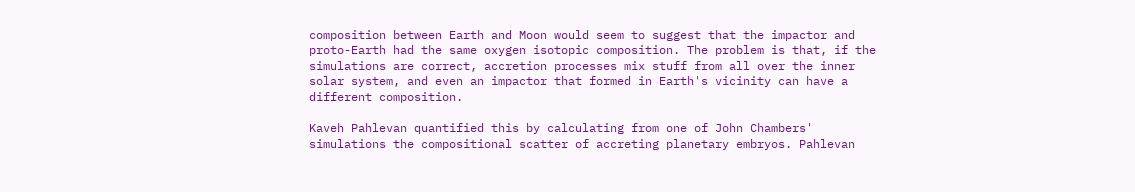composition between Earth and Moon would seem to suggest that the impactor and proto-Earth had the same oxygen isotopic composition. The problem is that, if the simulations are correct, accretion processes mix stuff from all over the inner solar system, and even an impactor that formed in Earth's vicinity can have a different composition.

Kaveh Pahlevan quantified this by calculating from one of John Chambers' simulations the compositional scatter of accreting planetary embryos. Pahlevan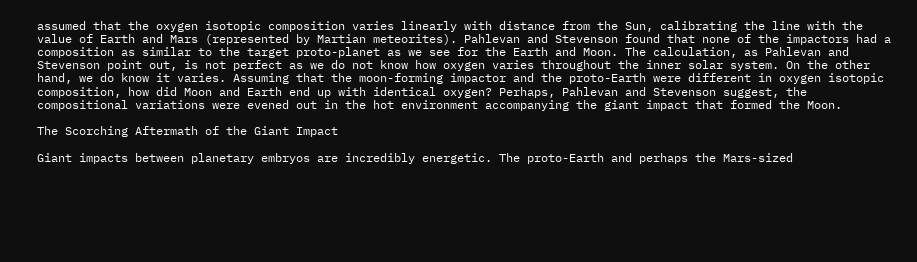assumed that the oxygen isotopic composition varies linearly with distance from the Sun, calibrating the line with the value of Earth and Mars (represented by Martian meteorites). Pahlevan and Stevenson found that none of the impactors had a composition as similar to the target proto-planet as we see for the Earth and Moon. The calculation, as Pahlevan and Stevenson point out, is not perfect as we do not know how oxygen varies throughout the inner solar system. On the other hand, we do know it varies. Assuming that the moon-forming impactor and the proto-Earth were different in oxygen isotopic composition, how did Moon and Earth end up with identical oxygen? Perhaps, Pahlevan and Stevenson suggest, the compositional variations were evened out in the hot environment accompanying the giant impact that formed the Moon.

The Scorching Aftermath of the Giant Impact

Giant impacts between planetary embryos are incredibly energetic. The proto-Earth and perhaps the Mars-sized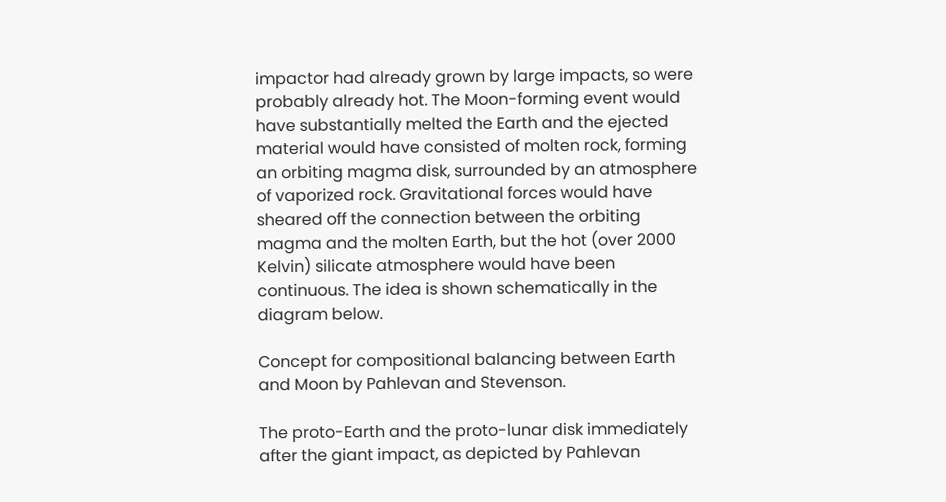impactor had already grown by large impacts, so were probably already hot. The Moon-forming event would have substantially melted the Earth and the ejected material would have consisted of molten rock, forming an orbiting magma disk, surrounded by an atmosphere of vaporized rock. Gravitational forces would have sheared off the connection between the orbiting magma and the molten Earth, but the hot (over 2000 Kelvin) silicate atmosphere would have been continuous. The idea is shown schematically in the diagram below.

Concept for compositional balancing between Earth and Moon by Pahlevan and Stevenson.

The proto-Earth and the proto-lunar disk immediately after the giant impact, as depicted by Pahlevan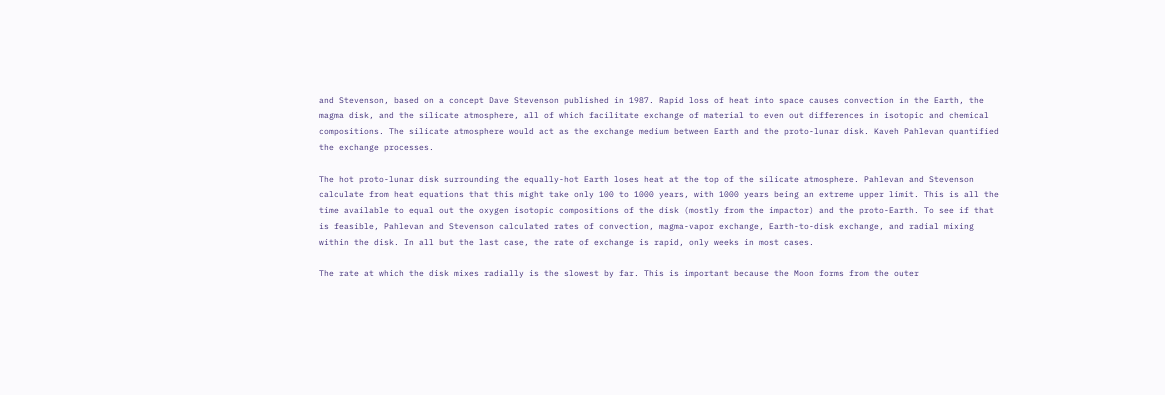and Stevenson, based on a concept Dave Stevenson published in 1987. Rapid loss of heat into space causes convection in the Earth, the magma disk, and the silicate atmosphere, all of which facilitate exchange of material to even out differences in isotopic and chemical compositions. The silicate atmosphere would act as the exchange medium between Earth and the proto-lunar disk. Kaveh Pahlevan quantified the exchange processes.

The hot proto-lunar disk surrounding the equally-hot Earth loses heat at the top of the silicate atmosphere. Pahlevan and Stevenson calculate from heat equations that this might take only 100 to 1000 years, with 1000 years being an extreme upper limit. This is all the time available to equal out the oxygen isotopic compositions of the disk (mostly from the impactor) and the proto-Earth. To see if that is feasible, Pahlevan and Stevenson calculated rates of convection, magma-vapor exchange, Earth-to-disk exchange, and radial mixing within the disk. In all but the last case, the rate of exchange is rapid, only weeks in most cases.

The rate at which the disk mixes radially is the slowest by far. This is important because the Moon forms from the outer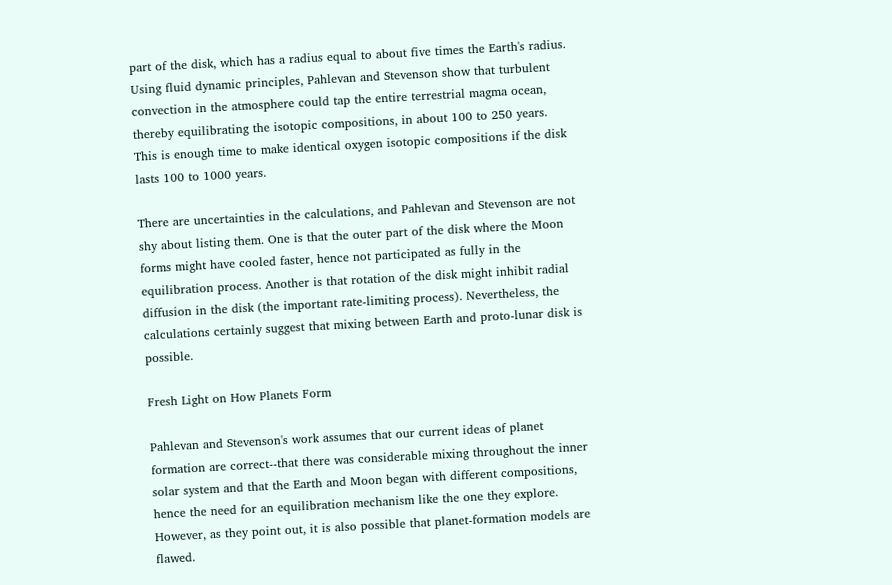part of the disk, which has a radius equal to about five times the Earth's radius. Using fluid dynamic principles, Pahlevan and Stevenson show that turbulent convection in the atmosphere could tap the entire terrestrial magma ocean, thereby equilibrating the isotopic compositions, in about 100 to 250 years. This is enough time to make identical oxygen isotopic compositions if the disk lasts 100 to 1000 years.

There are uncertainties in the calculations, and Pahlevan and Stevenson are not shy about listing them. One is that the outer part of the disk where the Moon forms might have cooled faster, hence not participated as fully in the equilibration process. Another is that rotation of the disk might inhibit radial diffusion in the disk (the important rate-limiting process). Nevertheless, the calculations certainly suggest that mixing between Earth and proto-lunar disk is possible.

Fresh Light on How Planets Form

Pahlevan and Stevenson's work assumes that our current ideas of planet formation are correct--that there was considerable mixing throughout the inner solar system and that the Earth and Moon began with different compositions, hence the need for an equilibration mechanism like the one they explore. However, as they point out, it is also possible that planet-formation models are flawed.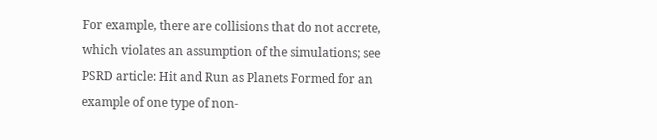For example, there are collisions that do not accrete, which violates an assumption of the simulations; see PSRD article: Hit and Run as Planets Formed for an example of one type of non-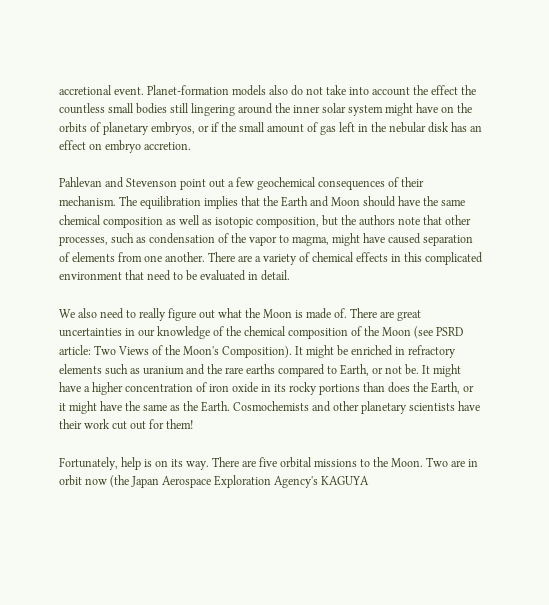accretional event. Planet-formation models also do not take into account the effect the countless small bodies still lingering around the inner solar system might have on the orbits of planetary embryos, or if the small amount of gas left in the nebular disk has an effect on embryo accretion.

Pahlevan and Stevenson point out a few geochemical consequences of their mechanism. The equilibration implies that the Earth and Moon should have the same chemical composition as well as isotopic composition, but the authors note that other processes, such as condensation of the vapor to magma, might have caused separation of elements from one another. There are a variety of chemical effects in this complicated environment that need to be evaluated in detail.

We also need to really figure out what the Moon is made of. There are great uncertainties in our knowledge of the chemical composition of the Moon (see PSRD article: Two Views of the Moon's Composition). It might be enriched in refractory elements such as uranium and the rare earths compared to Earth, or not be. It might have a higher concentration of iron oxide in its rocky portions than does the Earth, or it might have the same as the Earth. Cosmochemists and other planetary scientists have their work cut out for them!

Fortunately, help is on its way. There are five orbital missions to the Moon. Two are in orbit now (the Japan Aerospace Exploration Agency's KAGUYA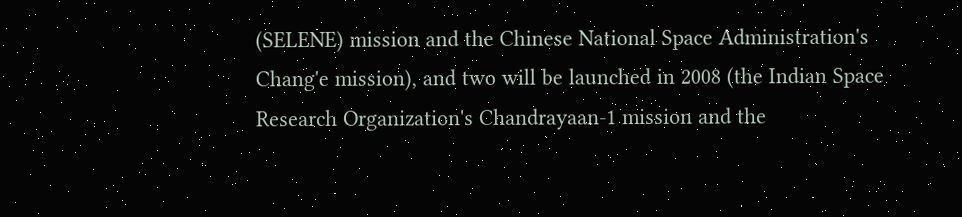(SELENE) mission and the Chinese National Space Administration's Chang'e mission), and two will be launched in 2008 (the Indian Space Research Organization's Chandrayaan-1 mission and the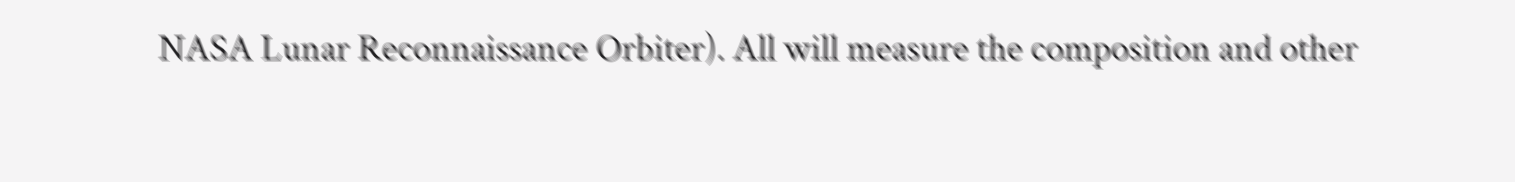NASA Lunar Reconnaissance Orbiter). All will measure the composition and other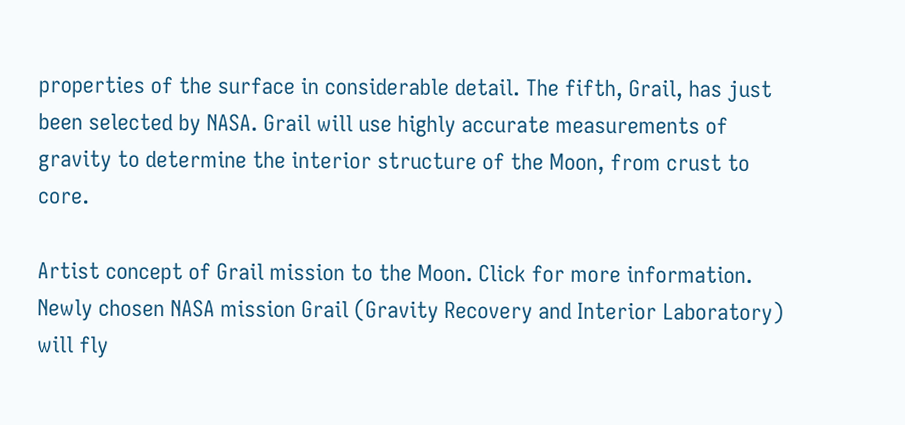properties of the surface in considerable detail. The fifth, Grail, has just been selected by NASA. Grail will use highly accurate measurements of gravity to determine the interior structure of the Moon, from crust to core.

Artist concept of Grail mission to the Moon. Click for more information.
Newly chosen NASA mission Grail (Gravity Recovery and Interior Laboratory) will fly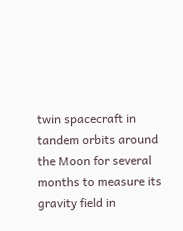twin spacecraft in tandem orbits around the Moon for several months to measure its gravity field in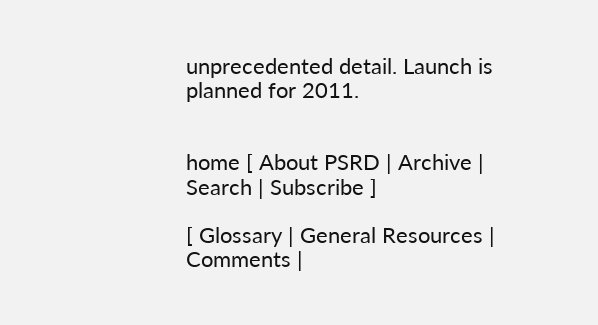unprecedented detail. Launch is planned for 2011.


home [ About PSRD | Archive | Search | Subscribe ]

[ Glossary | General Resources | Comments |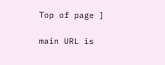Top of page ]

main URL is